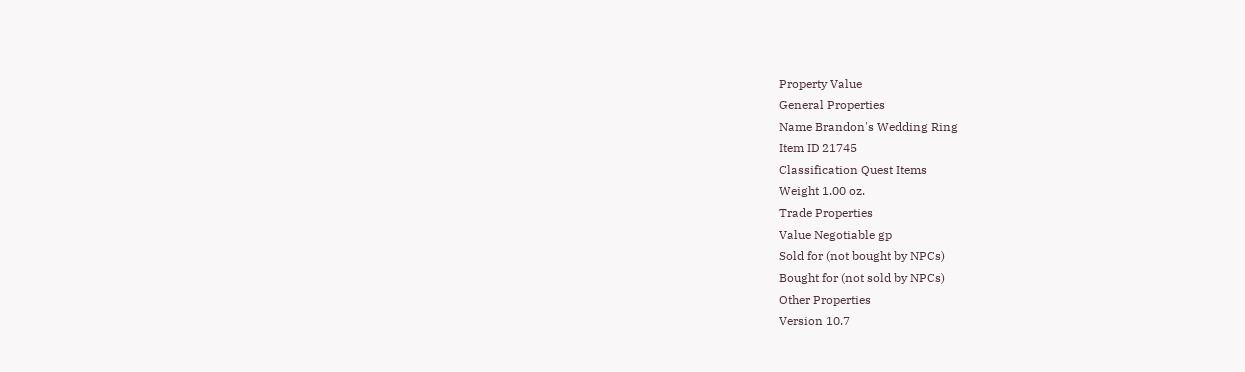Property Value
General Properties
Name Brandon's Wedding Ring
Item ID 21745
Classification Quest Items
Weight 1.00 oz.
Trade Properties
Value Negotiable gp
Sold for (not bought by NPCs)
Bought for (not sold by NPCs)
Other Properties
Version 10.7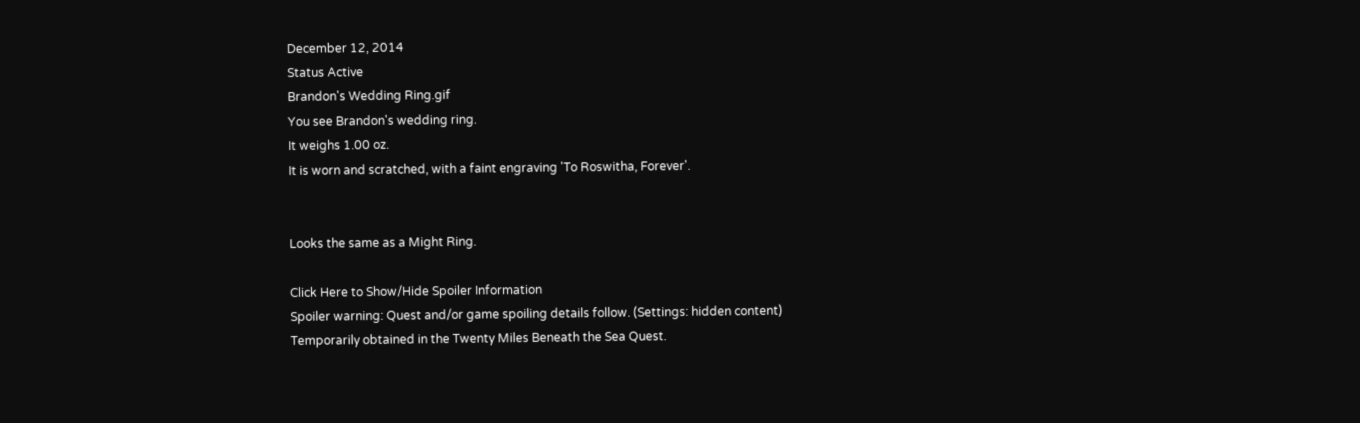December 12, 2014
Status Active
Brandon's Wedding Ring.gif
You see Brandon's wedding ring.
It weighs 1.00 oz.
It is worn and scratched, with a faint engraving 'To Roswitha, Forever'.


Looks the same as a Might Ring.

Click Here to Show/Hide Spoiler Information
Spoiler warning: Quest and/or game spoiling details follow. (Settings: hidden content)
Temporarily obtained in the Twenty Miles Beneath the Sea Quest.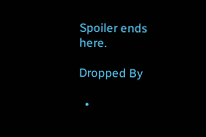Spoiler ends here.

Dropped By

  •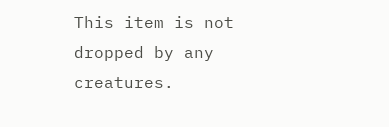This item is not dropped by any creatures.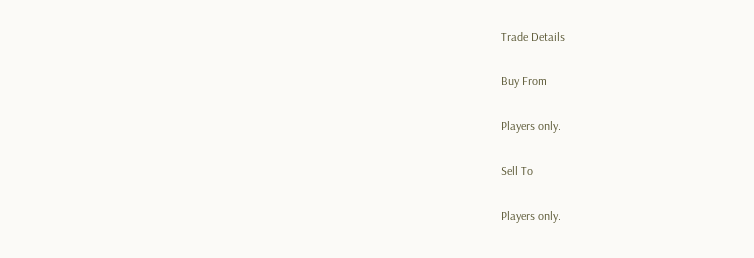Trade Details

Buy From

Players only.

Sell To

Players only.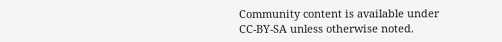Community content is available under CC-BY-SA unless otherwise noted.